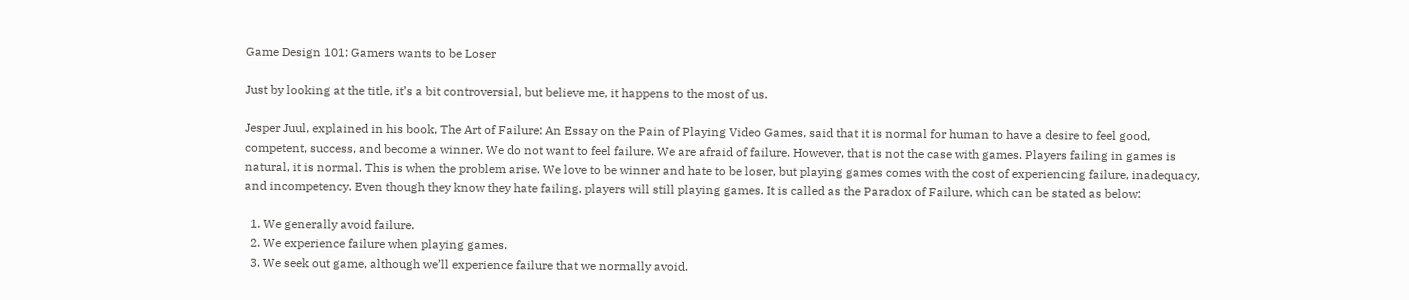Game Design 101: Gamers wants to be Loser

Just by looking at the title, it’s a bit controversial, but believe me, it happens to the most of us.

Jesper Juul, explained in his book, The Art of Failure: An Essay on the Pain of Playing Video Games, said that it is normal for human to have a desire to feel good, competent, success, and become a winner. We do not want to feel failure. We are afraid of failure. However, that is not the case with games. Players failing in games is natural, it is normal. This is when the problem arise. We love to be winner and hate to be loser, but playing games comes with the cost of experiencing failure, inadequacy, and incompetency. Even though they know they hate failing, players will still playing games. It is called as the Paradox of Failure, which can be stated as below:

  1. We generally avoid failure.
  2. We experience failure when playing games.
  3. We seek out game, although we’ll experience failure that we normally avoid.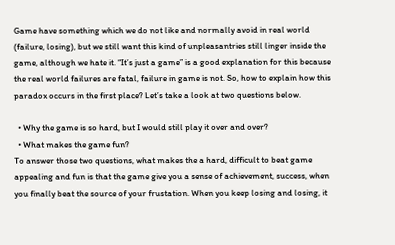Game have something which we do not like and normally avoid in real world (failure, losing), but we still want this kind of unpleasantries still linger inside the game, although we hate it. “It’s just a game” is a good explanation for this because the real world failures are fatal, failure in game is not. So, how to explain how this paradox occurs in the first place? Let’s take a look at two questions below.

  • Why the game is so hard, but I would still play it over and over?
  • What makes the game fun?
To answer those two questions, what makes the a hard, difficult to beat game appealing and fun is that the game give you a sense of achievement, success, when you finally beat the source of your frustation. When you keep losing and losing, it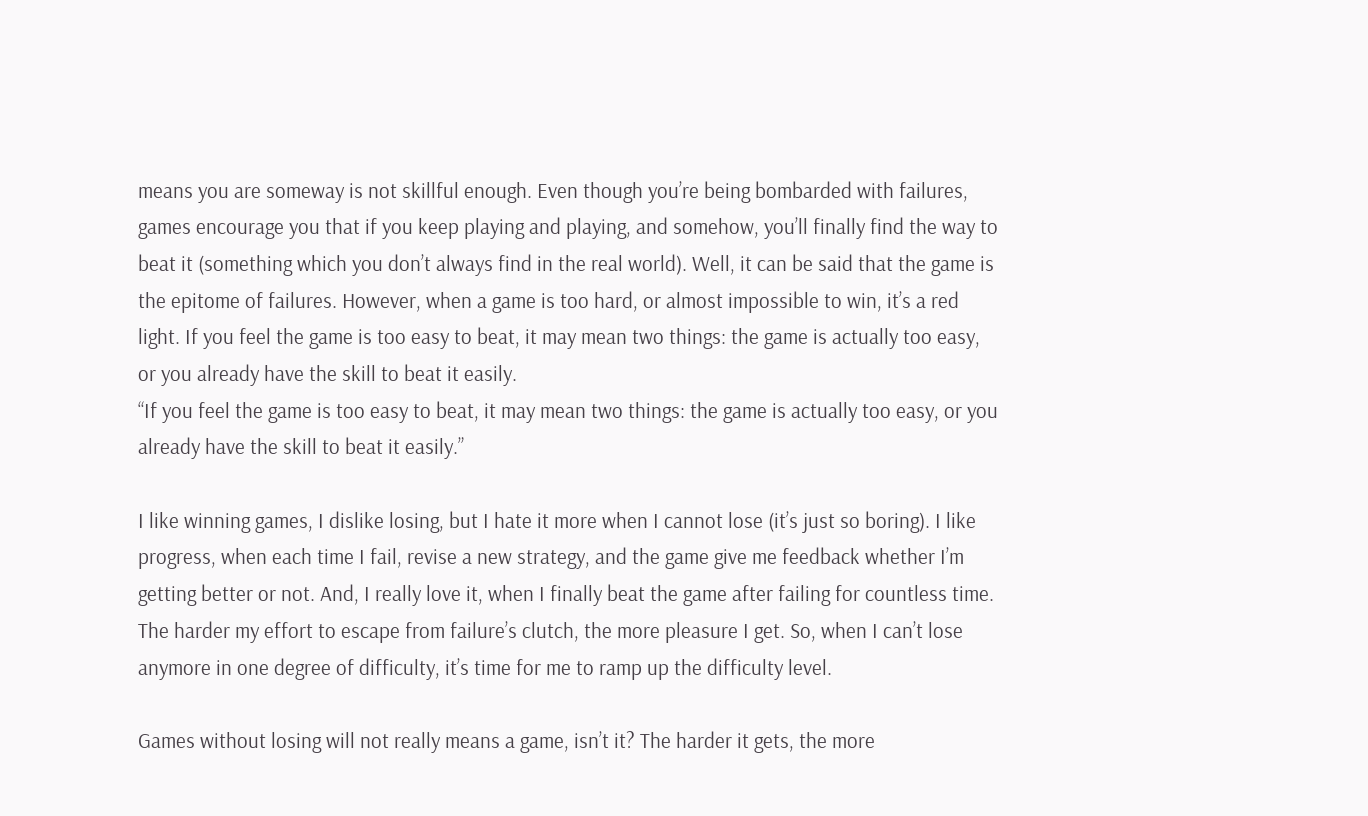means you are someway is not skillful enough. Even though you’re being bombarded with failures, games encourage you that if you keep playing and playing, and somehow, you’ll finally find the way to beat it (something which you don’t always find in the real world). Well, it can be said that the game is the epitome of failures. However, when a game is too hard, or almost impossible to win, it’s a red light. If you feel the game is too easy to beat, it may mean two things: the game is actually too easy, or you already have the skill to beat it easily.
“If you feel the game is too easy to beat, it may mean two things: the game is actually too easy, or you already have the skill to beat it easily.”

I like winning games, I dislike losing, but I hate it more when I cannot lose (it’s just so boring). I like progress, when each time I fail, revise a new strategy, and the game give me feedback whether I’m getting better or not. And, I really love it, when I finally beat the game after failing for countless time. The harder my effort to escape from failure’s clutch, the more pleasure I get. So, when I can’t lose anymore in one degree of difficulty, it’s time for me to ramp up the difficulty level.

Games without losing will not really means a game, isn’t it? The harder it gets, the more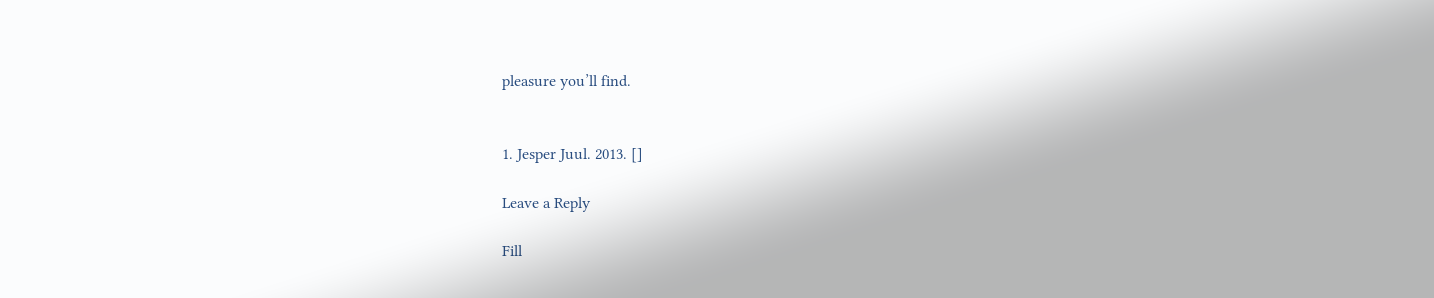pleasure you’ll find.


1. Jesper Juul. 2013. []

Leave a Reply

Fill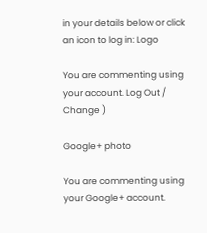in your details below or click an icon to log in: Logo

You are commenting using your account. Log Out /  Change )

Google+ photo

You are commenting using your Google+ account.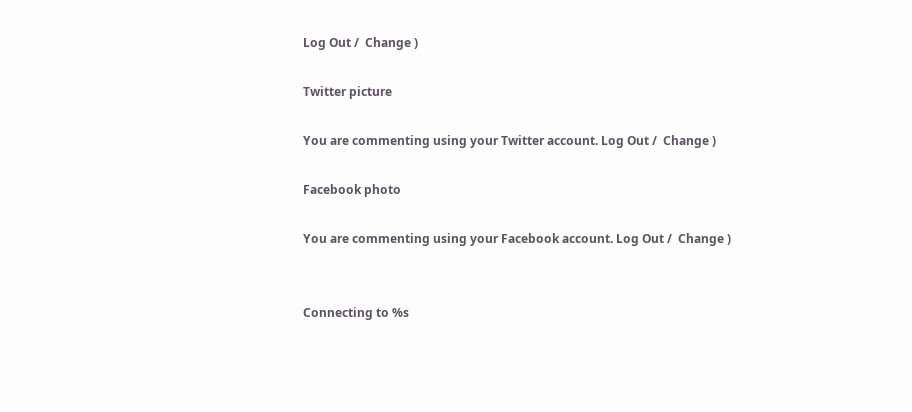Log Out /  Change )

Twitter picture

You are commenting using your Twitter account. Log Out /  Change )

Facebook photo

You are commenting using your Facebook account. Log Out /  Change )


Connecting to %s